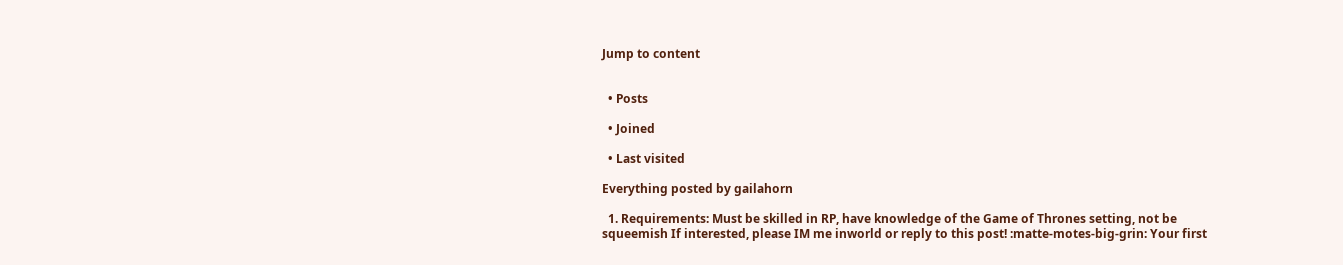Jump to content


  • Posts

  • Joined

  • Last visited

Everything posted by gailahorn

  1. Requirements: Must be skilled in RP, have knowledge of the Game of Thrones setting, not be squeemish If interested, please IM me inworld or reply to this post! :matte-motes-big-grin: Your first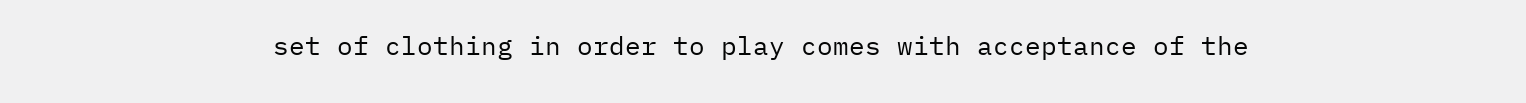set of clothing in order to play comes with acceptance of the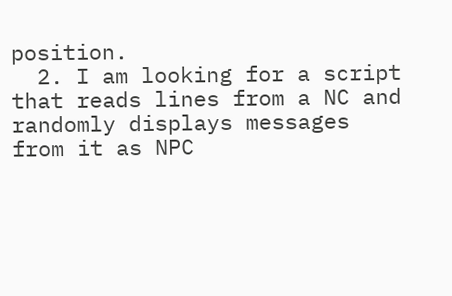position.
  2. I am looking for a script that reads lines from a NC and randomly displays messages from it as NPC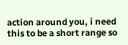action around you, i need this to be a short range so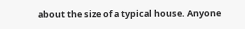about the size of a typical house. Anyone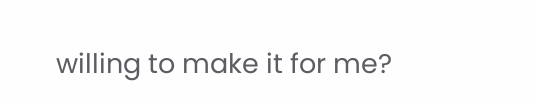willing to make it for me?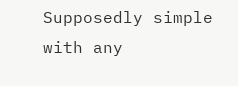Supposedly simple with any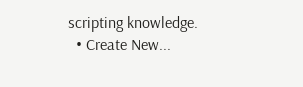scripting knowledge.
  • Create New...